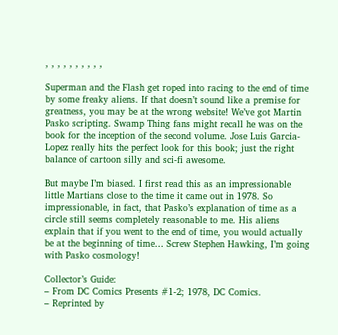, , , , , , , , , ,

Superman and the Flash get roped into racing to the end of time by some freaky aliens. If that doesn’t sound like a premise for greatness, you may be at the wrong website! We’ve got Martin Pasko scripting. Swamp Thing fans might recall he was on the book for the inception of the second volume. Jose Luis Garcia-Lopez really hits the perfect look for this book; just the right balance of cartoon silly and sci-fi awesome.

But maybe I’m biased. I first read this as an impressionable little Martians close to the time it came out in 1978. So impressionable, in fact, that Pasko’s explanation of time as a circle still seems completely reasonable to me. His aliens explain that if you went to the end of time, you would actually be at the beginning of time… Screw Stephen Hawking, I’m going with Pasko cosmology!

Collector’s Guide:
– From DC Comics Presents #1-2; 1978, DC Comics.
– Reprinted by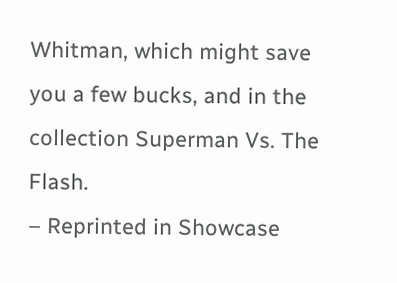Whitman, which might save you a few bucks, and in the collection Superman Vs. The Flash.
– Reprinted in Showcase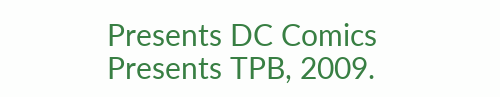Presents DC Comics Presents TPB, 2009.